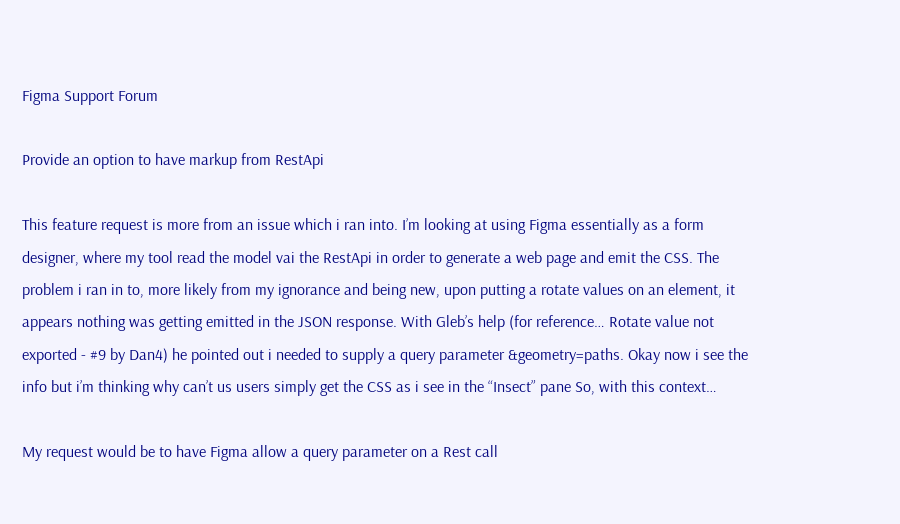Figma Support Forum

Provide an option to have markup from RestApi

This feature request is more from an issue which i ran into. I’m looking at using Figma essentially as a form designer, where my tool read the model vai the RestApi in order to generate a web page and emit the CSS. The problem i ran in to, more likely from my ignorance and being new, upon putting a rotate values on an element, it appears nothing was getting emitted in the JSON response. With Gleb’s help (for reference… Rotate value not exported - #9 by Dan4) he pointed out i needed to supply a query parameter &geometry=paths. Okay now i see the info but i’m thinking why can’t us users simply get the CSS as i see in the “Insect” pane So, with this context…

My request would be to have Figma allow a query parameter on a Rest call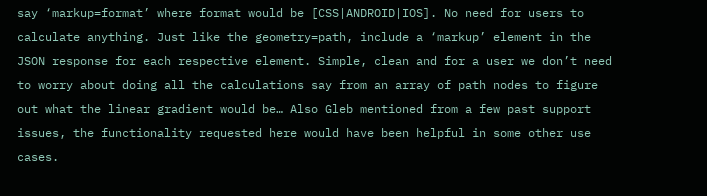say ‘markup=format’ where format would be [CSS|ANDROID|IOS]. No need for users to calculate anything. Just like the geometry=path, include a ‘markup’ element in the JSON response for each respective element. Simple, clean and for a user we don’t need to worry about doing all the calculations say from an array of path nodes to figure out what the linear gradient would be… Also Gleb mentioned from a few past support issues, the functionality requested here would have been helpful in some other use cases.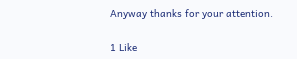Anyway thanks for your attention.

1 Like